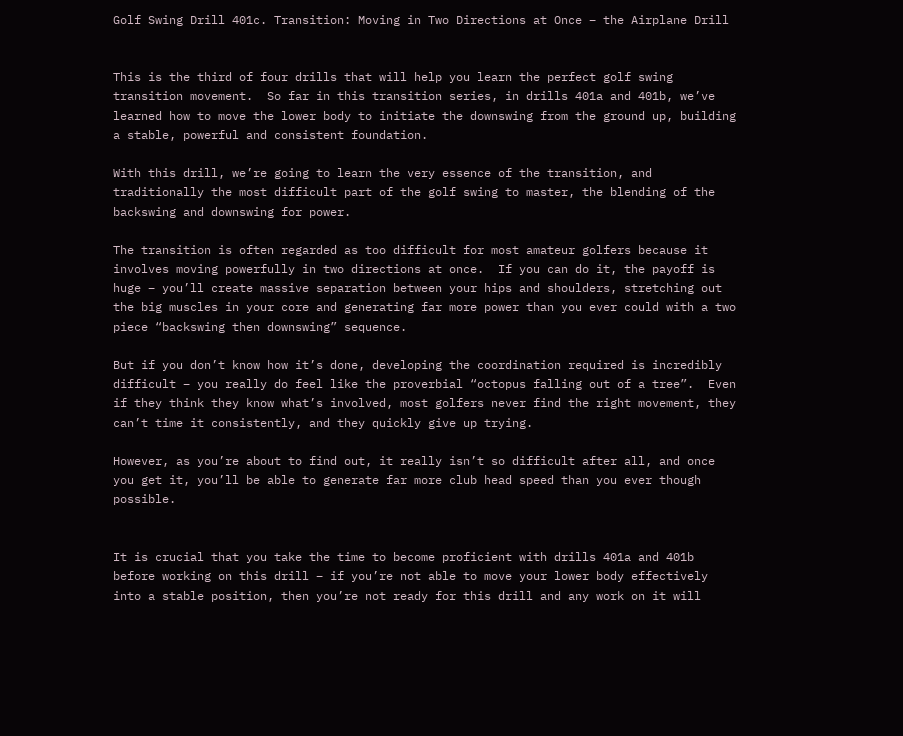Golf Swing Drill 401c. Transition: Moving in Two Directions at Once – the Airplane Drill


This is the third of four drills that will help you learn the perfect golf swing transition movement.  So far in this transition series, in drills 401a and 401b, we’ve learned how to move the lower body to initiate the downswing from the ground up, building a stable, powerful and consistent foundation.

With this drill, we’re going to learn the very essence of the transition, and traditionally the most difficult part of the golf swing to master, the blending of the backswing and downswing for power.

The transition is often regarded as too difficult for most amateur golfers because it involves moving powerfully in two directions at once.  If you can do it, the payoff is huge – you’ll create massive separation between your hips and shoulders, stretching out the big muscles in your core and generating far more power than you ever could with a two piece “backswing then downswing” sequence.

But if you don’t know how it’s done, developing the coordination required is incredibly difficult – you really do feel like the proverbial “octopus falling out of a tree”.  Even if they think they know what’s involved, most golfers never find the right movement, they can’t time it consistently, and they quickly give up trying.

However, as you’re about to find out, it really isn’t so difficult after all, and once you get it, you’ll be able to generate far more club head speed than you ever though possible.


It is crucial that you take the time to become proficient with drills 401a and 401b before working on this drill – if you’re not able to move your lower body effectively into a stable position, then you’re not ready for this drill and any work on it will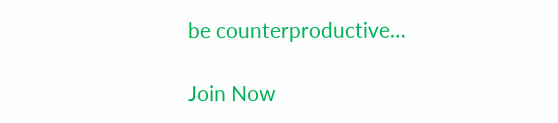be counterproductive…

Join Now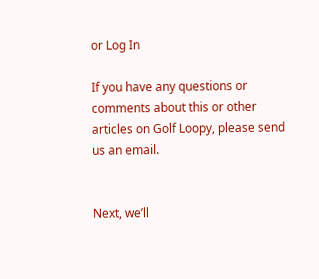or Log In

If you have any questions or comments about this or other articles on Golf Loopy, please send us an email.


Next, we’ll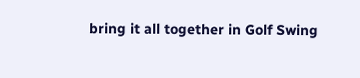bring it all together in Golf Swing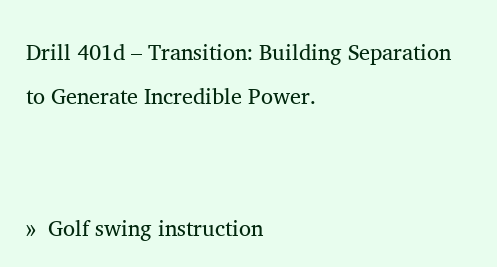Drill 401d – Transition: Building Separation to Generate Incredible Power.


»  Golf swing instruction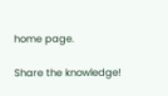home page.

Share the knowledge!